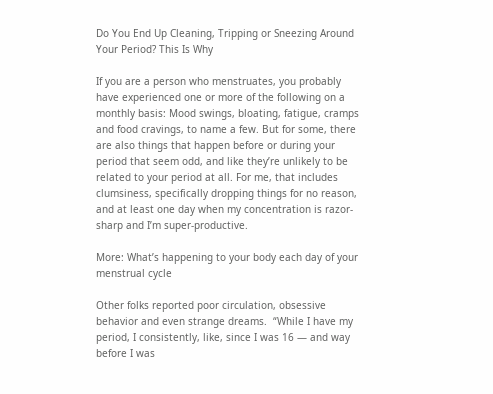Do You End Up Cleaning, Tripping or Sneezing Around Your Period? This Is Why

If you are a person who menstruates, you probably have experienced one or more of the following on a monthly basis: Mood swings, bloating, fatigue, cramps and food cravings, to name a few. But for some, there are also things that happen before or during your period that seem odd, and like they’re unlikely to be related to your period at all. For me, that includes clumsiness, specifically dropping things for no reason, and at least one day when my concentration is razor-sharp and I’m super-productive.

More: What’s happening to your body each day of your menstrual cycle

Other folks reported poor circulation, obsessive behavior and even strange dreams.  “While I have my period, I consistently, like, since I was 16 — and way before I was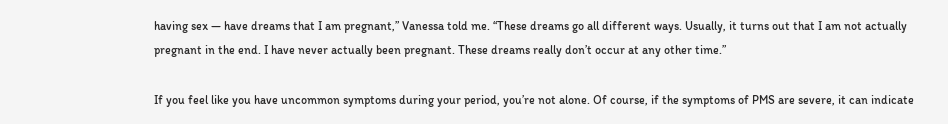having sex — have dreams that I am pregnant,” Vanessa told me. “These dreams go all different ways. Usually, it turns out that I am not actually pregnant in the end. I have never actually been pregnant. These dreams really don’t occur at any other time.”

If you feel like you have uncommon symptoms during your period, you’re not alone. Of course, if the symptoms of PMS are severe, it can indicate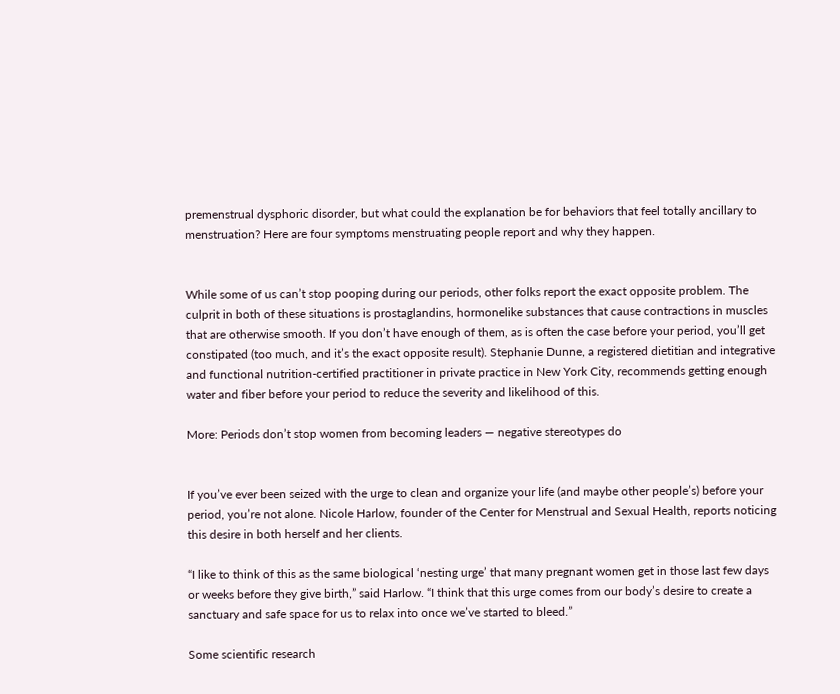premenstrual dysphoric disorder, but what could the explanation be for behaviors that feel totally ancillary to menstruation? Here are four symptoms menstruating people report and why they happen.


While some of us can’t stop pooping during our periods, other folks report the exact opposite problem. The culprit in both of these situations is prostaglandins, hormonelike substances that cause contractions in muscles that are otherwise smooth. If you don’t have enough of them, as is often the case before your period, you’ll get constipated (too much, and it’s the exact opposite result). Stephanie Dunne, a registered dietitian and integrative and functional nutrition-certified practitioner in private practice in New York City, recommends getting enough water and fiber before your period to reduce the severity and likelihood of this.

More: Periods don’t stop women from becoming leaders — negative stereotypes do


If you’ve ever been seized with the urge to clean and organize your life (and maybe other people’s) before your period, you’re not alone. Nicole Harlow, founder of the Center for Menstrual and Sexual Health, reports noticing this desire in both herself and her clients.

“I like to think of this as the same biological ‘nesting urge’ that many pregnant women get in those last few days or weeks before they give birth,” said Harlow. “I think that this urge comes from our body’s desire to create a sanctuary and safe space for us to relax into once we’ve started to bleed.”

Some scientific research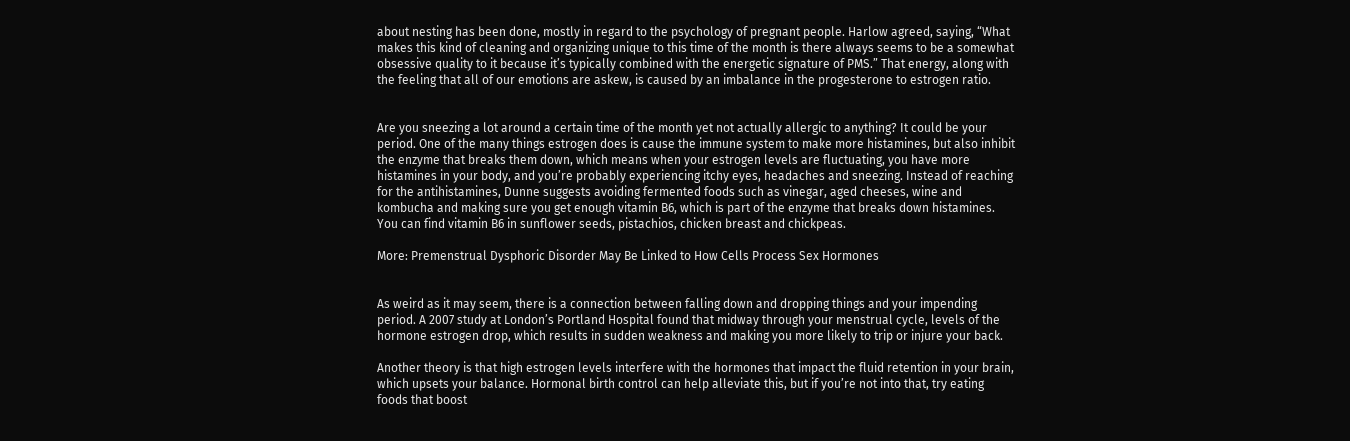about nesting has been done, mostly in regard to the psychology of pregnant people. Harlow agreed, saying, “What makes this kind of cleaning and organizing unique to this time of the month is there always seems to be a somewhat obsessive quality to it because it’s typically combined with the energetic signature of PMS.” That energy, along with the feeling that all of our emotions are askew, is caused by an imbalance in the progesterone to estrogen ratio.


Are you sneezing a lot around a certain time of the month yet not actually allergic to anything? It could be your period. One of the many things estrogen does is cause the immune system to make more histamines, but also inhibit the enzyme that breaks them down, which means when your estrogen levels are fluctuating, you have more histamines in your body, and you’re probably experiencing itchy eyes, headaches and sneezing. Instead of reaching for the antihistamines, Dunne suggests avoiding fermented foods such as vinegar, aged cheeses, wine and kombucha and making sure you get enough vitamin B6, which is part of the enzyme that breaks down histamines. You can find vitamin B6 in sunflower seeds, pistachios, chicken breast and chickpeas.

More: Premenstrual Dysphoric Disorder May Be Linked to How Cells Process Sex Hormones


As weird as it may seem, there is a connection between falling down and dropping things and your impending period. A 2007 study at London’s Portland Hospital found that midway through your menstrual cycle, levels of the hormone estrogen drop, which results in sudden weakness and making you more likely to trip or injure your back.

Another theory is that high estrogen levels interfere with the hormones that impact the fluid retention in your brain, which upsets your balance. Hormonal birth control can help alleviate this, but if you’re not into that, try eating foods that boost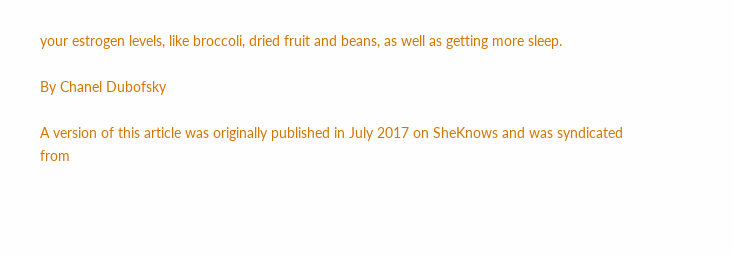your estrogen levels, like broccoli, dried fruit and beans, as well as getting more sleep.

By Chanel Dubofsky

A version of this article was originally published in July 2017 on SheKnows and was syndicated from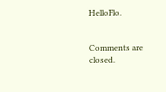HelloFlo.


Comments are closed.